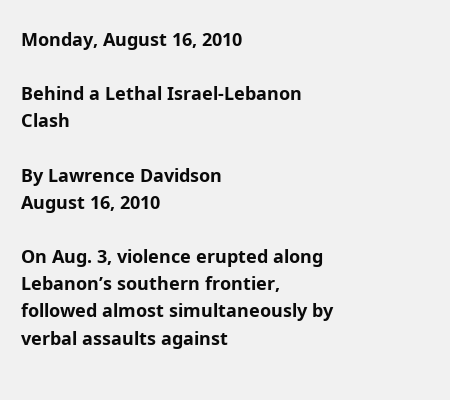Monday, August 16, 2010

Behind a Lethal Israel-Lebanon Clash

By Lawrence Davidson
August 16, 2010

On Aug. 3, violence erupted along Lebanon’s southern frontier, followed almost simultaneously by verbal assaults against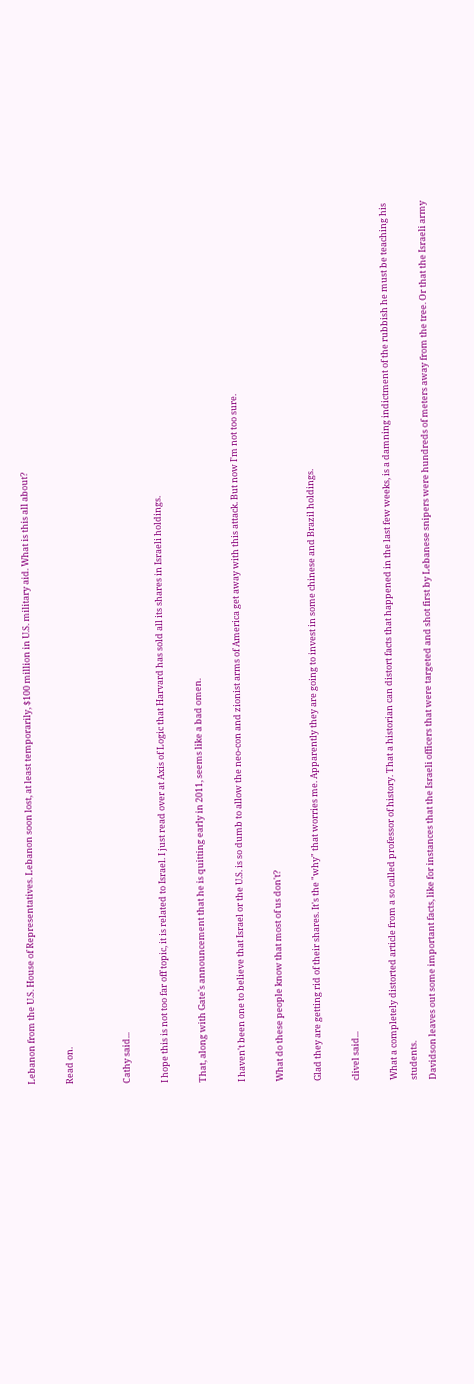Lebanon from the U.S. House of Representatives. Lebanon soon lost, at least temporarily, $100 million in U.S. military aid. What is this all about?

Read on.


Cathy said...

I hope this is not too far off topic, it is related to Israel. I just read over at Axis of Logic that Harvard has sold all its shares in Israeli holdings.

That, along with Gate's announcement that he is quitting early in 2011, seems like a bad omen.

I haven't been one to believe that Israel or the U.S. is so dumb to allow the neo-con and zionist arms of America get away with this attack. But now I'm not too sure.

What do these people know that most of us don't?

Glad they are getting rid of their shares. It's the "why" that worries me. Apparently they are going to invest in some chinese and Brazil holdings.

clivel said...

What a completely distorted article from a so called professor of history. That a historian can distort facts that happened in the last few weeks, is a damning indictment of the rubbish he must be teaching his students.
Davidson leaves out some important facts, like for instances that the Israeli officers that were targeted and shot first by Lebanese snipers were hundreds of meters away from the tree. Or that the Israeli army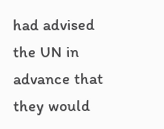had advised the UN in advance that they would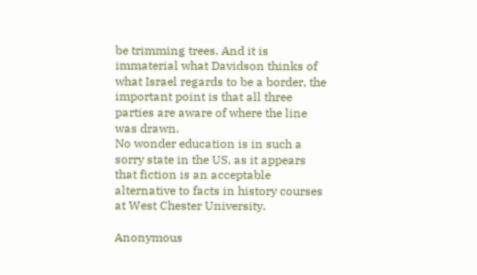be trimming trees. And it is immaterial what Davidson thinks of what Israel regards to be a border, the important point is that all three parties are aware of where the line was drawn.
No wonder education is in such a sorry state in the US, as it appears that fiction is an acceptable alternative to facts in history courses at West Chester University.

Anonymous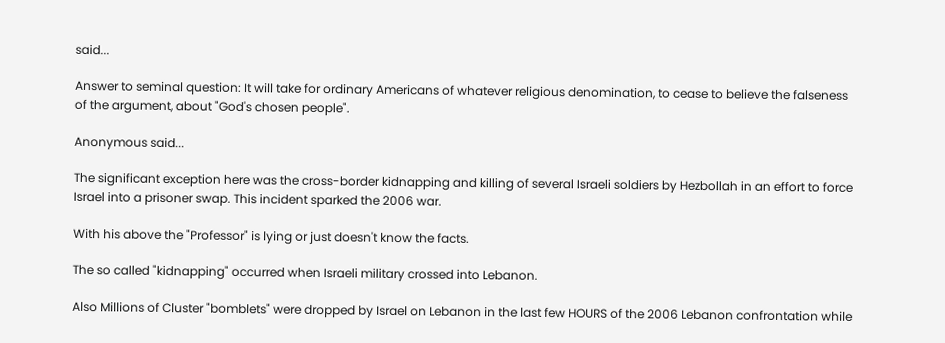said...

Answer to seminal question: It will take for ordinary Americans of whatever religious denomination, to cease to believe the falseness of the argument, about "God's chosen people".

Anonymous said...

The significant exception here was the cross-border kidnapping and killing of several Israeli soldiers by Hezbollah in an effort to force Israel into a prisoner swap. This incident sparked the 2006 war.

With his above the "Professor" is lying or just doesn't know the facts.

The so called "kidnapping" occurred when Israeli military crossed into Lebanon.

Also Millions of Cluster "bomblets" were dropped by Israel on Lebanon in the last few HOURS of the 2006 Lebanon confrontation while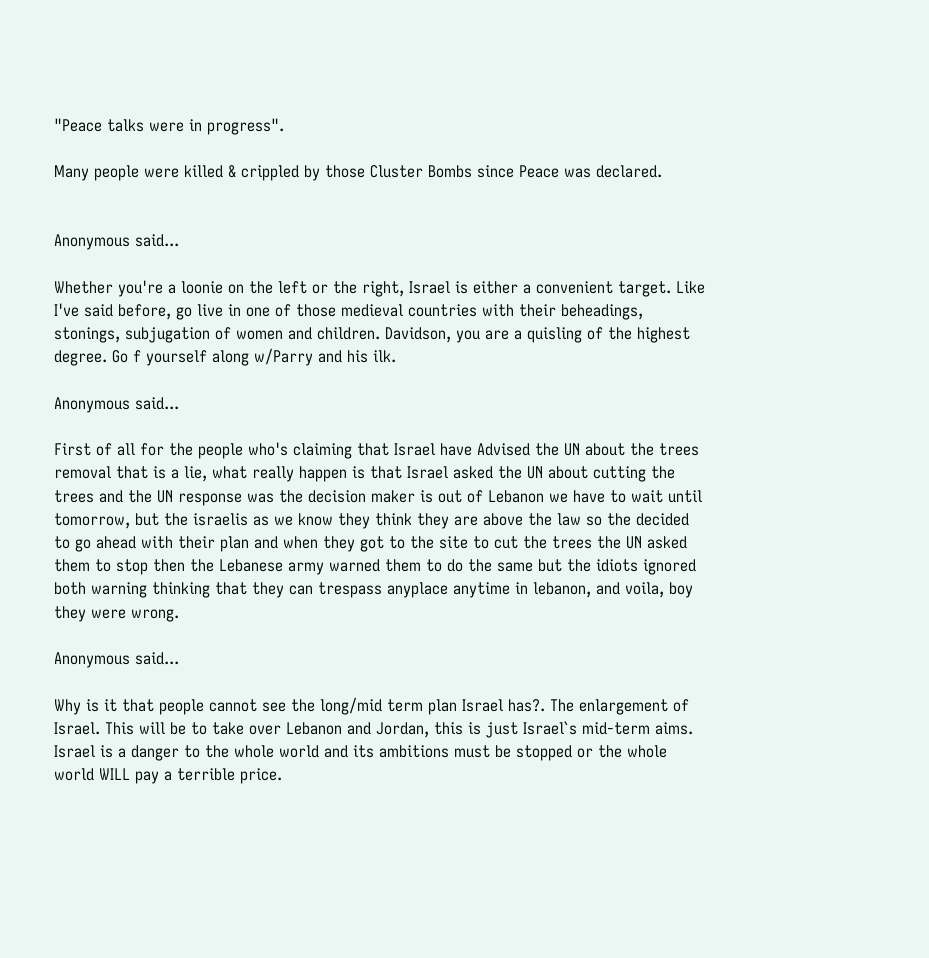"Peace talks were in progress".

Many people were killed & crippled by those Cluster Bombs since Peace was declared.


Anonymous said...

Whether you're a loonie on the left or the right, Israel is either a convenient target. Like I've said before, go live in one of those medieval countries with their beheadings, stonings, subjugation of women and children. Davidson, you are a quisling of the highest degree. Go f yourself along w/Parry and his ilk.

Anonymous said...

First of all for the people who's claiming that Israel have Advised the UN about the trees removal that is a lie, what really happen is that Israel asked the UN about cutting the trees and the UN response was the decision maker is out of Lebanon we have to wait until tomorrow, but the israelis as we know they think they are above the law so the decided to go ahead with their plan and when they got to the site to cut the trees the UN asked them to stop then the Lebanese army warned them to do the same but the idiots ignored both warning thinking that they can trespass anyplace anytime in lebanon, and voila, boy they were wrong.

Anonymous said...

Why is it that people cannot see the long/mid term plan Israel has?. The enlargement of Israel. This will be to take over Lebanon and Jordan, this is just Israel`s mid-term aims. Israel is a danger to the whole world and its ambitions must be stopped or the whole world WILL pay a terrible price.